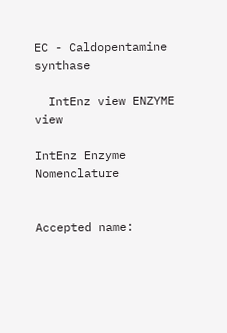EC - Caldopentamine synthase

  IntEnz view ENZYME view

IntEnz Enzyme Nomenclature


Accepted name: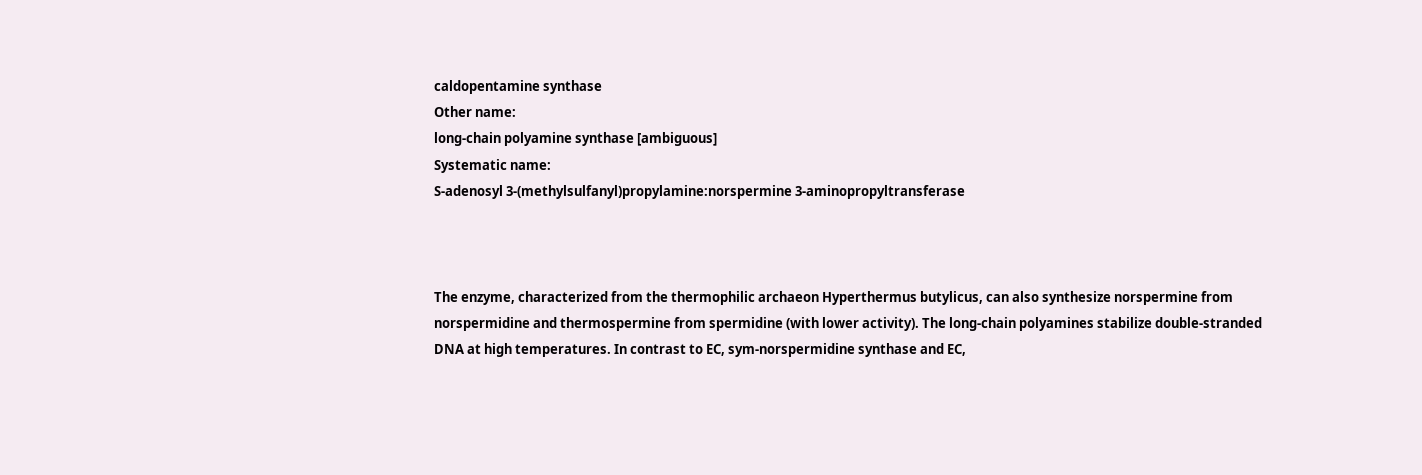caldopentamine synthase
Other name:
long-chain polyamine synthase [ambiguous]
Systematic name:
S-adenosyl 3-(methylsulfanyl)propylamine:norspermine 3-aminopropyltransferase



The enzyme, characterized from the thermophilic archaeon Hyperthermus butylicus, can also synthesize norspermine from norspermidine and thermospermine from spermidine (with lower activity). The long-chain polyamines stabilize double-stranded DNA at high temperatures. In contrast to EC, sym-norspermidine synthase and EC,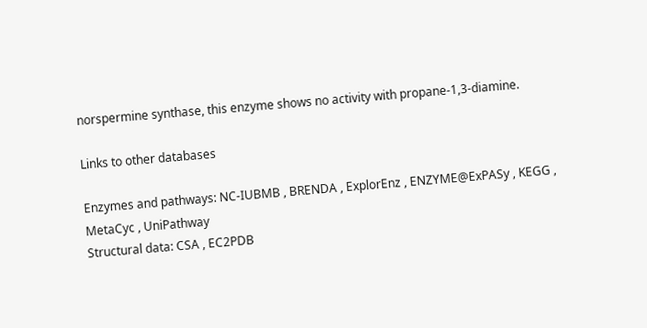norspermine synthase, this enzyme shows no activity with propane-1,3-diamine.

Links to other databases

Enzymes and pathways: NC-IUBMB , BRENDA , ExplorEnz , ENZYME@ExPASy , KEGG , MetaCyc , UniPathway
Structural data: CSA , EC2PDB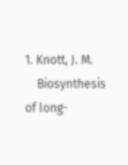1. Knott, J. M.
    Biosynthesis of long-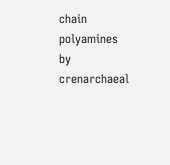chain polyamines by crenarchaeal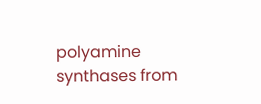polyamine synthases from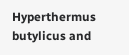Hyperthermus butylicus and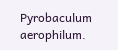Pyrobaculum aerophilum.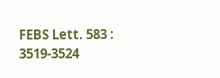FEBS Lett. 583 : 3519-3524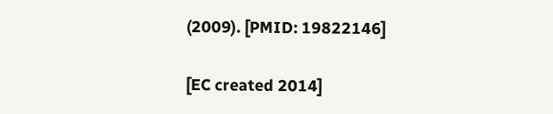(2009). [PMID: 19822146]

[EC created 2014]